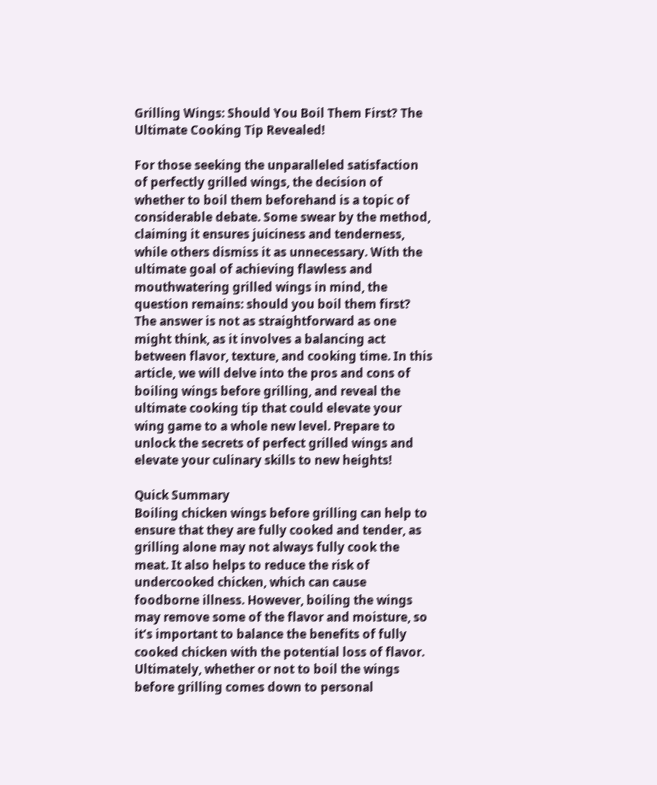Grilling Wings: Should You Boil Them First? The Ultimate Cooking Tip Revealed!

For those seeking the unparalleled satisfaction of perfectly grilled wings, the decision of whether to boil them beforehand is a topic of considerable debate. Some swear by the method, claiming it ensures juiciness and tenderness, while others dismiss it as unnecessary. With the ultimate goal of achieving flawless and mouthwatering grilled wings in mind, the question remains: should you boil them first? The answer is not as straightforward as one might think, as it involves a balancing act between flavor, texture, and cooking time. In this article, we will delve into the pros and cons of boiling wings before grilling, and reveal the ultimate cooking tip that could elevate your wing game to a whole new level. Prepare to unlock the secrets of perfect grilled wings and elevate your culinary skills to new heights!

Quick Summary
Boiling chicken wings before grilling can help to ensure that they are fully cooked and tender, as grilling alone may not always fully cook the meat. It also helps to reduce the risk of undercooked chicken, which can cause foodborne illness. However, boiling the wings may remove some of the flavor and moisture, so it’s important to balance the benefits of fully cooked chicken with the potential loss of flavor. Ultimately, whether or not to boil the wings before grilling comes down to personal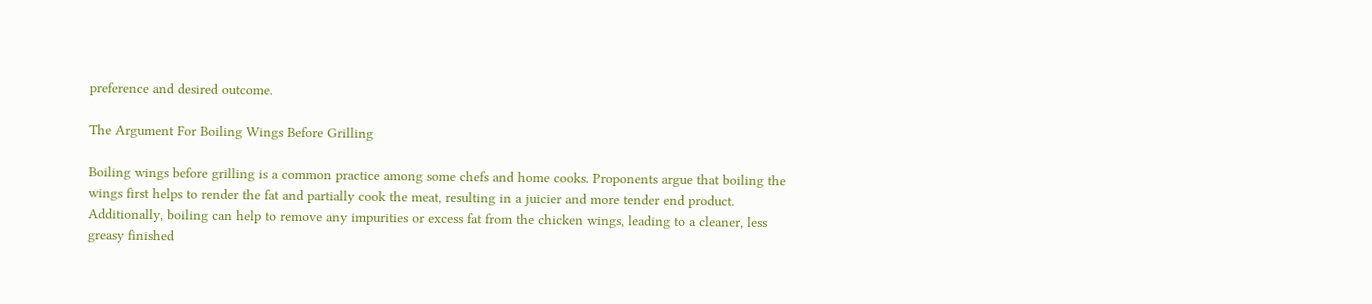preference and desired outcome.

The Argument For Boiling Wings Before Grilling

Boiling wings before grilling is a common practice among some chefs and home cooks. Proponents argue that boiling the wings first helps to render the fat and partially cook the meat, resulting in a juicier and more tender end product. Additionally, boiling can help to remove any impurities or excess fat from the chicken wings, leading to a cleaner, less greasy finished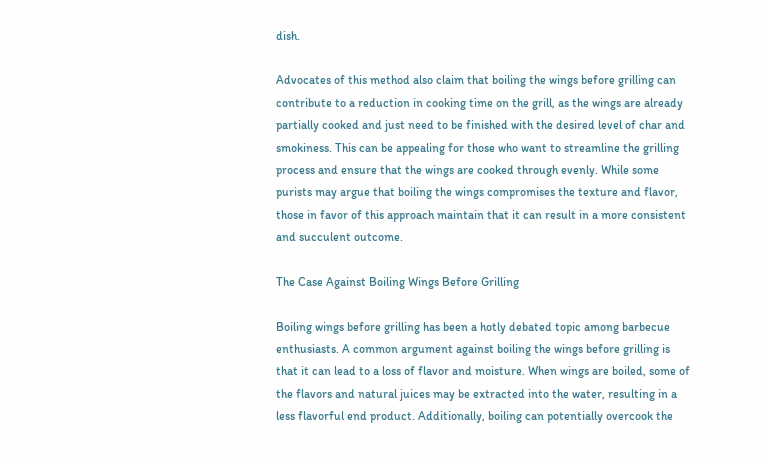dish.

Advocates of this method also claim that boiling the wings before grilling can contribute to a reduction in cooking time on the grill, as the wings are already partially cooked and just need to be finished with the desired level of char and smokiness. This can be appealing for those who want to streamline the grilling process and ensure that the wings are cooked through evenly. While some purists may argue that boiling the wings compromises the texture and flavor, those in favor of this approach maintain that it can result in a more consistent and succulent outcome.

The Case Against Boiling Wings Before Grilling

Boiling wings before grilling has been a hotly debated topic among barbecue enthusiasts. A common argument against boiling the wings before grilling is that it can lead to a loss of flavor and moisture. When wings are boiled, some of the flavors and natural juices may be extracted into the water, resulting in a less flavorful end product. Additionally, boiling can potentially overcook the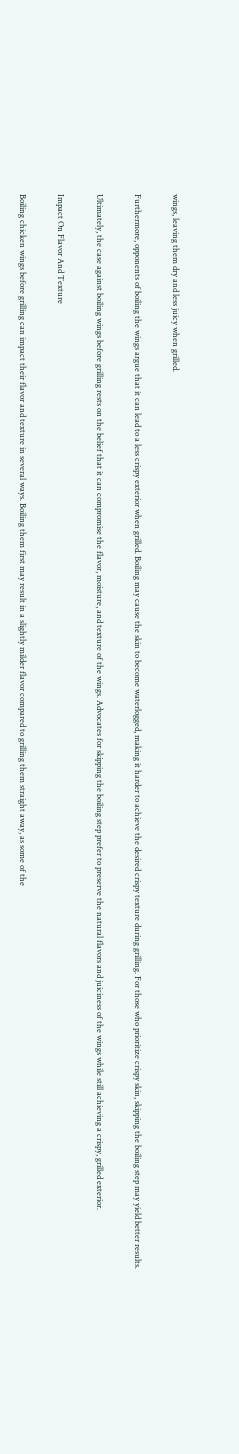wings, leaving them dry and less juicy when grilled.

Furthermore, opponents of boiling the wings argue that it can lead to a less crispy exterior when grilled. Boiling may cause the skin to become waterlogged, making it harder to achieve the desired crispy texture during grilling. For those who prioritize crispy skin, skipping the boiling step may yield better results.

Ultimately, the case against boiling wings before grilling rests on the belief that it can compromise the flavor, moisture, and texture of the wings. Advocates for skipping the boiling step prefer to preserve the natural flavors and juiciness of the wings while still achieving a crispy, grilled exterior.

Impact On Flavor And Texture

Boiling chicken wings before grilling can impact their flavor and texture in several ways. Boiling them first may result in a slightly milder flavor compared to grilling them straight away, as some of the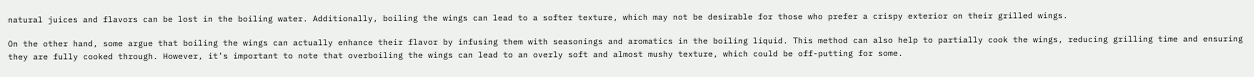natural juices and flavors can be lost in the boiling water. Additionally, boiling the wings can lead to a softer texture, which may not be desirable for those who prefer a crispy exterior on their grilled wings.

On the other hand, some argue that boiling the wings can actually enhance their flavor by infusing them with seasonings and aromatics in the boiling liquid. This method can also help to partially cook the wings, reducing grilling time and ensuring they are fully cooked through. However, it’s important to note that overboiling the wings can lead to an overly soft and almost mushy texture, which could be off-putting for some.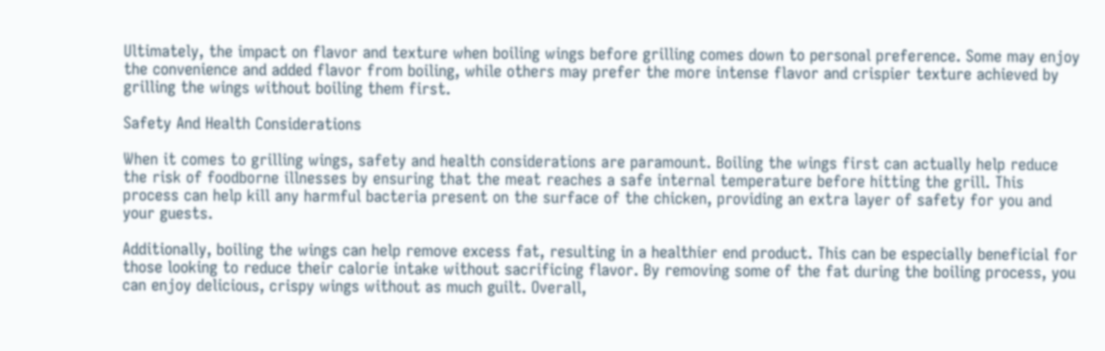Ultimately, the impact on flavor and texture when boiling wings before grilling comes down to personal preference. Some may enjoy the convenience and added flavor from boiling, while others may prefer the more intense flavor and crispier texture achieved by grilling the wings without boiling them first.

Safety And Health Considerations

When it comes to grilling wings, safety and health considerations are paramount. Boiling the wings first can actually help reduce the risk of foodborne illnesses by ensuring that the meat reaches a safe internal temperature before hitting the grill. This process can help kill any harmful bacteria present on the surface of the chicken, providing an extra layer of safety for you and your guests.

Additionally, boiling the wings can help remove excess fat, resulting in a healthier end product. This can be especially beneficial for those looking to reduce their calorie intake without sacrificing flavor. By removing some of the fat during the boiling process, you can enjoy delicious, crispy wings without as much guilt. Overall,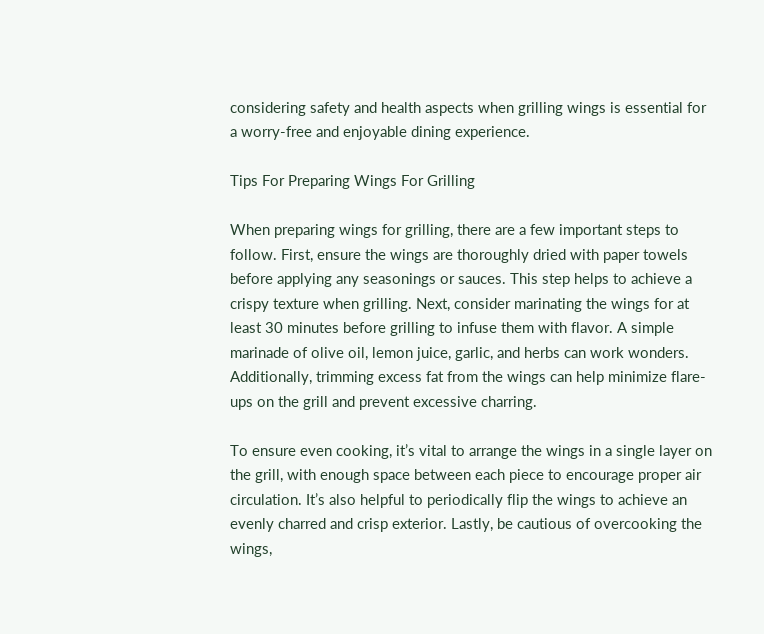considering safety and health aspects when grilling wings is essential for a worry-free and enjoyable dining experience.

Tips For Preparing Wings For Grilling

When preparing wings for grilling, there are a few important steps to follow. First, ensure the wings are thoroughly dried with paper towels before applying any seasonings or sauces. This step helps to achieve a crispy texture when grilling. Next, consider marinating the wings for at least 30 minutes before grilling to infuse them with flavor. A simple marinade of olive oil, lemon juice, garlic, and herbs can work wonders. Additionally, trimming excess fat from the wings can help minimize flare-ups on the grill and prevent excessive charring.

To ensure even cooking, it’s vital to arrange the wings in a single layer on the grill, with enough space between each piece to encourage proper air circulation. It’s also helpful to periodically flip the wings to achieve an evenly charred and crisp exterior. Lastly, be cautious of overcooking the wings,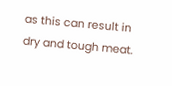as this can result in dry and tough meat.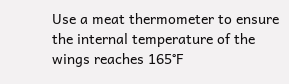Use a meat thermometer to ensure the internal temperature of the wings reaches 165°F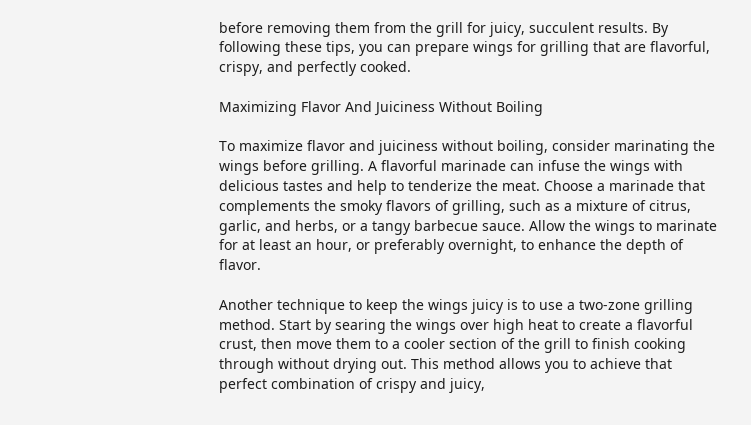before removing them from the grill for juicy, succulent results. By following these tips, you can prepare wings for grilling that are flavorful, crispy, and perfectly cooked.

Maximizing Flavor And Juiciness Without Boiling

To maximize flavor and juiciness without boiling, consider marinating the wings before grilling. A flavorful marinade can infuse the wings with delicious tastes and help to tenderize the meat. Choose a marinade that complements the smoky flavors of grilling, such as a mixture of citrus, garlic, and herbs, or a tangy barbecue sauce. Allow the wings to marinate for at least an hour, or preferably overnight, to enhance the depth of flavor.

Another technique to keep the wings juicy is to use a two-zone grilling method. Start by searing the wings over high heat to create a flavorful crust, then move them to a cooler section of the grill to finish cooking through without drying out. This method allows you to achieve that perfect combination of crispy and juicy,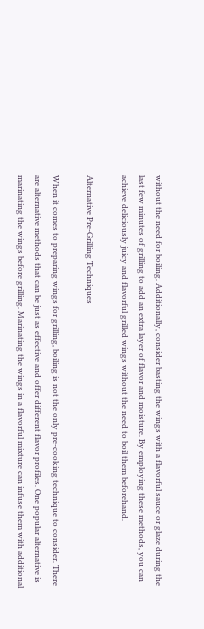without the need for boiling. Additionally, consider basting the wings with a flavorful sauce or glaze during the last few minutes of grilling to add an extra layer of flavor and moisture. By employing these methods, you can achieve deliciously juicy and flavorful grilled wings without the need to boil them beforehand.

Alternative Pre-Grilling Techniques

When it comes to preparing wings for grilling, boiling is not the only pre-cooking technique to consider. There are alternative methods that can be just as effective and offer different flavor profiles. One popular alternative is marinating the wings before grilling. Marinating the wings in a flavorful mixture can infuse them with additional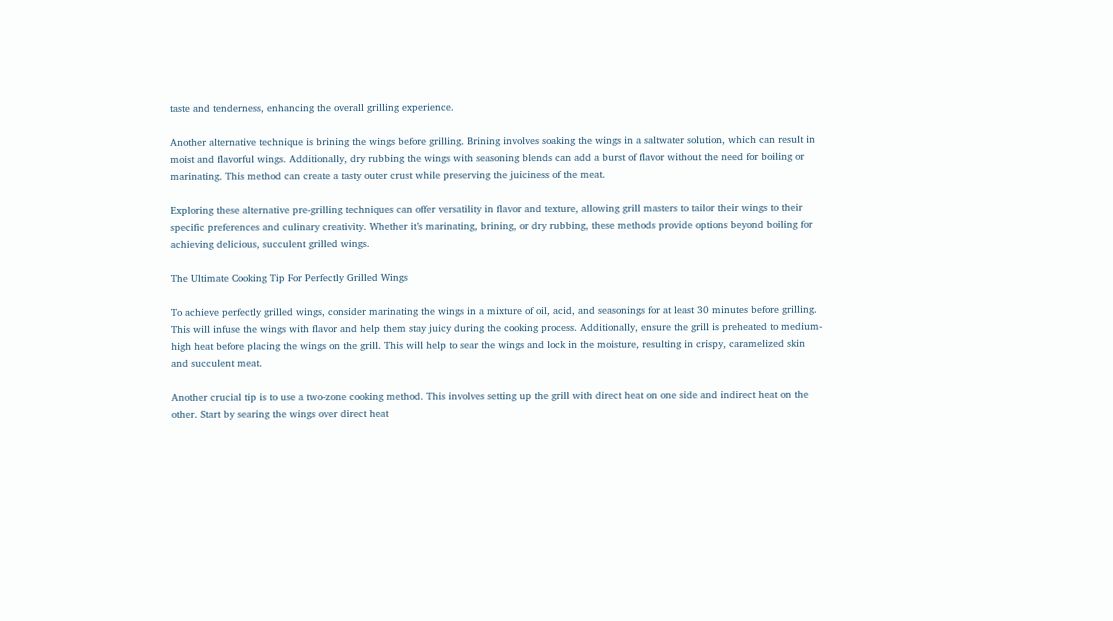taste and tenderness, enhancing the overall grilling experience.

Another alternative technique is brining the wings before grilling. Brining involves soaking the wings in a saltwater solution, which can result in moist and flavorful wings. Additionally, dry rubbing the wings with seasoning blends can add a burst of flavor without the need for boiling or marinating. This method can create a tasty outer crust while preserving the juiciness of the meat.

Exploring these alternative pre-grilling techniques can offer versatility in flavor and texture, allowing grill masters to tailor their wings to their specific preferences and culinary creativity. Whether it’s marinating, brining, or dry rubbing, these methods provide options beyond boiling for achieving delicious, succulent grilled wings.

The Ultimate Cooking Tip For Perfectly Grilled Wings

To achieve perfectly grilled wings, consider marinating the wings in a mixture of oil, acid, and seasonings for at least 30 minutes before grilling. This will infuse the wings with flavor and help them stay juicy during the cooking process. Additionally, ensure the grill is preheated to medium-high heat before placing the wings on the grill. This will help to sear the wings and lock in the moisture, resulting in crispy, caramelized skin and succulent meat.

Another crucial tip is to use a two-zone cooking method. This involves setting up the grill with direct heat on one side and indirect heat on the other. Start by searing the wings over direct heat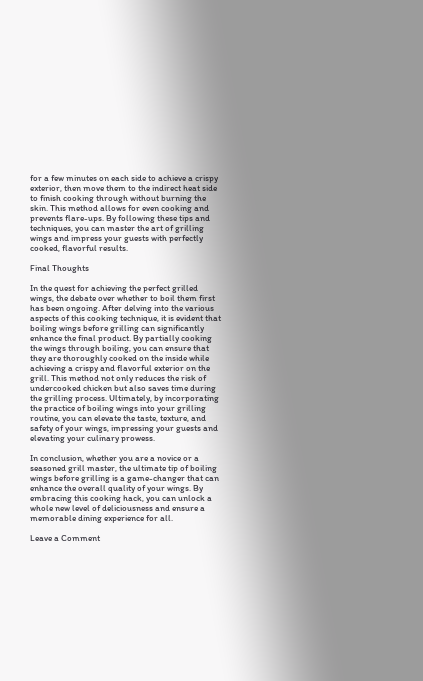for a few minutes on each side to achieve a crispy exterior, then move them to the indirect heat side to finish cooking through without burning the skin. This method allows for even cooking and prevents flare-ups. By following these tips and techniques, you can master the art of grilling wings and impress your guests with perfectly cooked, flavorful results.

Final Thoughts

In the quest for achieving the perfect grilled wings, the debate over whether to boil them first has been ongoing. After delving into the various aspects of this cooking technique, it is evident that boiling wings before grilling can significantly enhance the final product. By partially cooking the wings through boiling, you can ensure that they are thoroughly cooked on the inside while achieving a crispy and flavorful exterior on the grill. This method not only reduces the risk of undercooked chicken but also saves time during the grilling process. Ultimately, by incorporating the practice of boiling wings into your grilling routine, you can elevate the taste, texture, and safety of your wings, impressing your guests and elevating your culinary prowess.

In conclusion, whether you are a novice or a seasoned grill master, the ultimate tip of boiling wings before grilling is a game-changer that can enhance the overall quality of your wings. By embracing this cooking hack, you can unlock a whole new level of deliciousness and ensure a memorable dining experience for all.

Leave a Comment